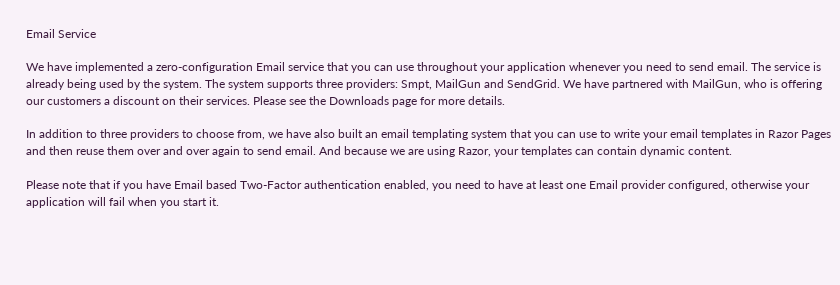Email Service

We have implemented a zero-configuration Email service that you can use throughout your application whenever you need to send email. The service is already being used by the system. The system supports three providers: Smpt, MailGun and SendGrid. We have partnered with MailGun, who is offering our customers a discount on their services. Please see the Downloads page for more details.

In addition to three providers to choose from, we have also built an email templating system that you can use to write your email templates in Razor Pages and then reuse them over and over again to send email. And because we are using Razor, your templates can contain dynamic content.

Please note that if you have Email based Two-Factor authentication enabled, you need to have at least one Email provider configured, otherwise your application will fail when you start it.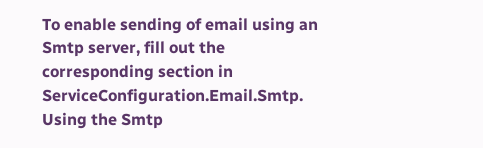To enable sending of email using an Smtp server, fill out the corresponding section in ServiceConfiguration.Email.Smtp. Using the Smtp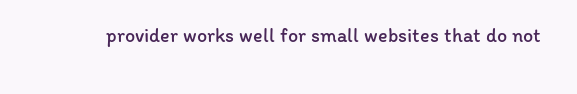provider works well for small websites that do not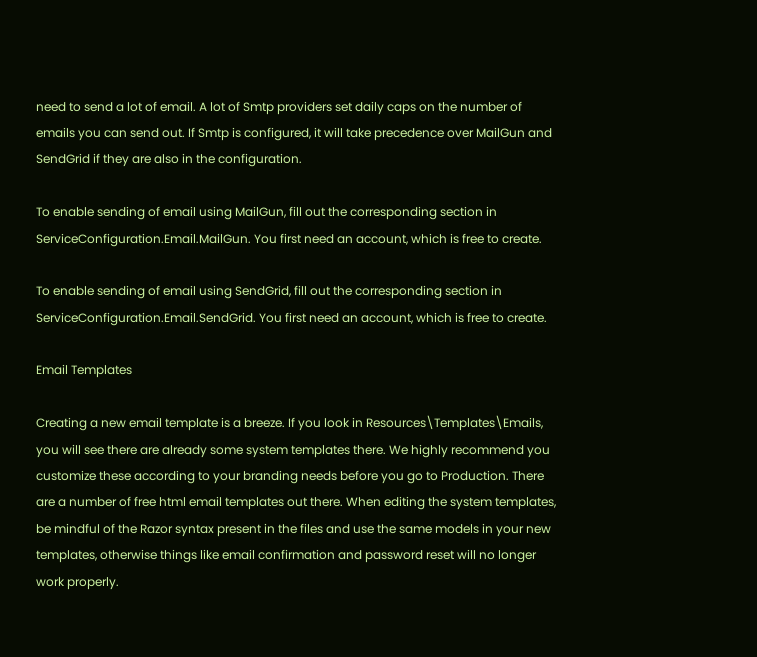need to send a lot of email. A lot of Smtp providers set daily caps on the number of emails you can send out. If Smtp is configured, it will take precedence over MailGun and SendGrid if they are also in the configuration.

To enable sending of email using MailGun, fill out the corresponding section in ServiceConfiguration.Email.MailGun. You first need an account, which is free to create.

To enable sending of email using SendGrid, fill out the corresponding section in ServiceConfiguration.Email.SendGrid. You first need an account, which is free to create.

Email Templates

Creating a new email template is a breeze. If you look in Resources\Templates\Emails, you will see there are already some system templates there. We highly recommend you customize these according to your branding needs before you go to Production. There are a number of free html email templates out there. When editing the system templates, be mindful of the Razor syntax present in the files and use the same models in your new templates, otherwise things like email confirmation and password reset will no longer work properly.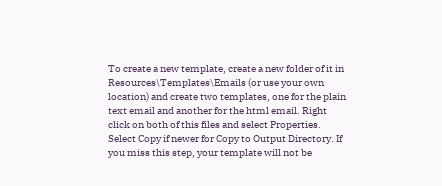To create a new template, create a new folder of it in Resources\Templates\Emails (or use your own location) and create two templates, one for the plain text email and another for the html email. Right click on both of this files and select Properties. Select Copy if newer for Copy to Output Directory. If you miss this step, your template will not be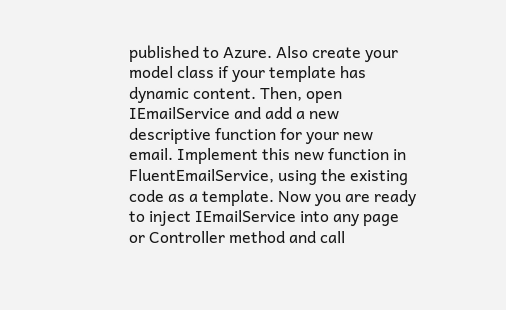published to Azure. Also create your model class if your template has dynamic content. Then, open IEmailService and add a new descriptive function for your new email. Implement this new function in FluentEmailService, using the existing code as a template. Now you are ready to inject IEmailService into any page or Controller method and call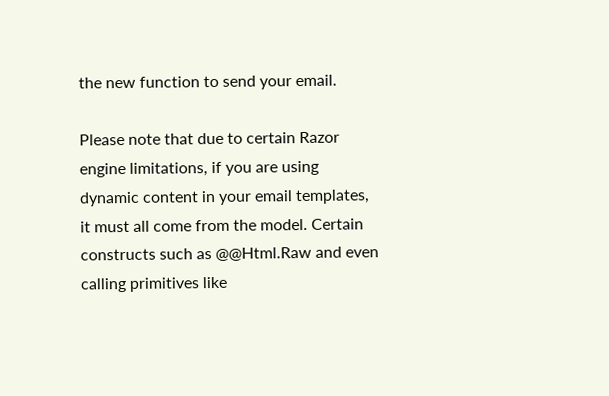the new function to send your email.

Please note that due to certain Razor engine limitations, if you are using dynamic content in your email templates, it must all come from the model. Certain constructs such as @@Html.Raw and even calling primitives like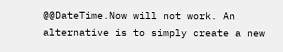@@DateTime.Now will not work. An alternative is to simply create a new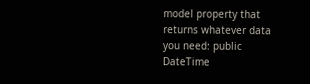model property that returns whatever data you need: public DateTime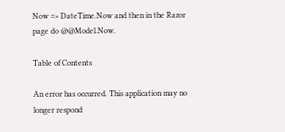Now => DateTime.Now and then in the Razor page do @@Model.Now.

Table of Contents

An error has occurred. This application may no longer respond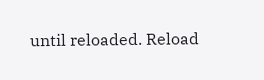until reloaded. Reload